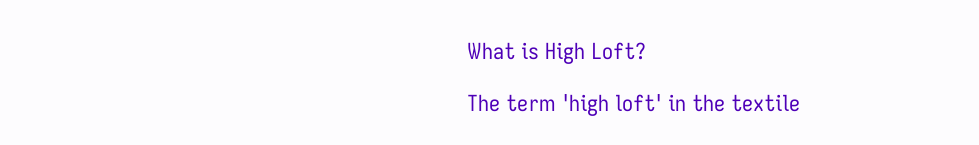What is High Loft?

The term 'high loft' in the textile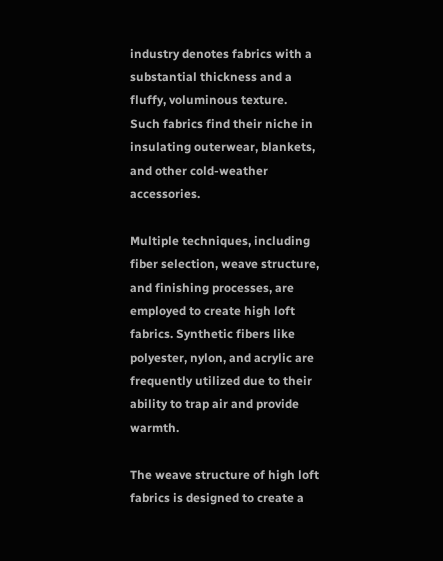industry denotes fabrics with a substantial thickness and a fluffy, voluminous texture. Such fabrics find their niche in insulating outerwear, blankets, and other cold-weather accessories.

Multiple techniques, including fiber selection, weave structure, and finishing processes, are employed to create high loft fabrics. Synthetic fibers like polyester, nylon, and acrylic are frequently utilized due to their ability to trap air and provide warmth.

The weave structure of high loft fabrics is designed to create a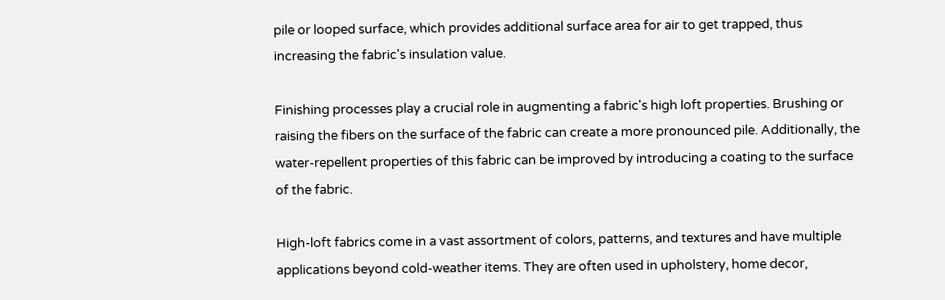pile or looped surface, which provides additional surface area for air to get trapped, thus increasing the fabric's insulation value.

Finishing processes play a crucial role in augmenting a fabric's high loft properties. Brushing or raising the fibers on the surface of the fabric can create a more pronounced pile. Additionally, the water-repellent properties of this fabric can be improved by introducing a coating to the surface of the fabric.

High-loft fabrics come in a vast assortment of colors, patterns, and textures and have multiple applications beyond cold-weather items. They are often used in upholstery, home decor,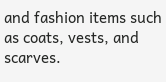and fashion items such as coats, vests, and scarves.